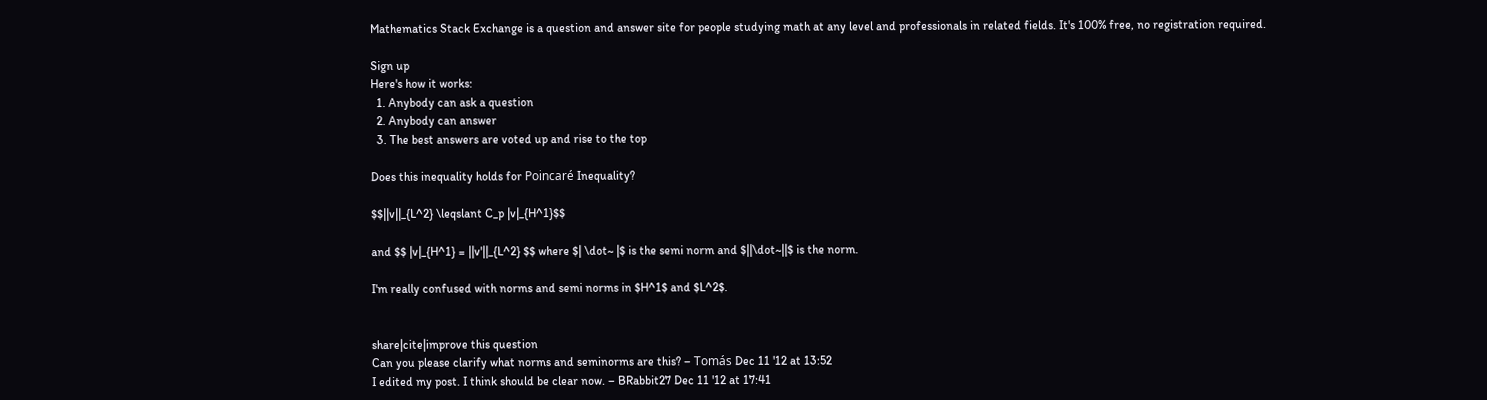Mathematics Stack Exchange is a question and answer site for people studying math at any level and professionals in related fields. It's 100% free, no registration required.

Sign up
Here's how it works:
  1. Anybody can ask a question
  2. Anybody can answer
  3. The best answers are voted up and rise to the top

Does this inequality holds for Poincaré Inequality?

$$||v||_{L^2} \leqslant C_p |v|_{H^1}$$

and $$ |v|_{H^1} = ||v'||_{L^2} $$ where $| \dot~ |$ is the semi norm and $||\dot~||$ is the norm.

I'm really confused with norms and semi norms in $H^1$ and $L^2$.


share|cite|improve this question
Can you please clarify what norms and seminorms are this? – Tomás Dec 11 '12 at 13:52
I edited my post. I think should be clear now. – BRabbit27 Dec 11 '12 at 17:41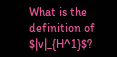What is the definition of $|v|_{H^1}$?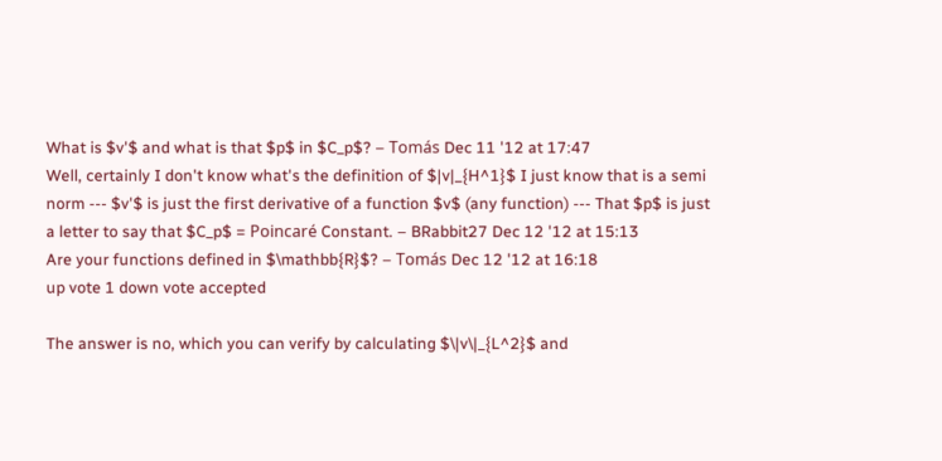What is $v'$ and what is that $p$ in $C_p$? – Tomás Dec 11 '12 at 17:47
Well, certainly I don't know what's the definition of $|v|_{H^1}$ I just know that is a semi norm --- $v'$ is just the first derivative of a function $v$ (any function) --- That $p$ is just a letter to say that $C_p$ = Poincaré Constant. – BRabbit27 Dec 12 '12 at 15:13
Are your functions defined in $\mathbb{R}$? – Tomás Dec 12 '12 at 16:18
up vote 1 down vote accepted

The answer is no, which you can verify by calculating $\|v\|_{L^2}$ and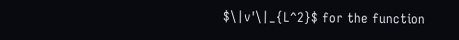$\|v'\|_{L^2}$ for the function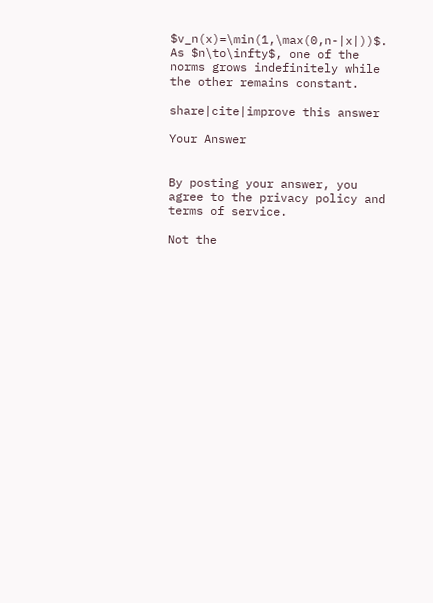$v_n(x)=\min(1,\max(0,n-|x|))$. As $n\to\infty$, one of the norms grows indefinitely while the other remains constant.

share|cite|improve this answer

Your Answer


By posting your answer, you agree to the privacy policy and terms of service.

Not the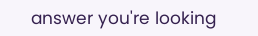answer you're looking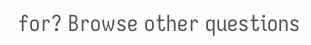for? Browse other questions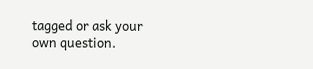tagged or ask your own question.